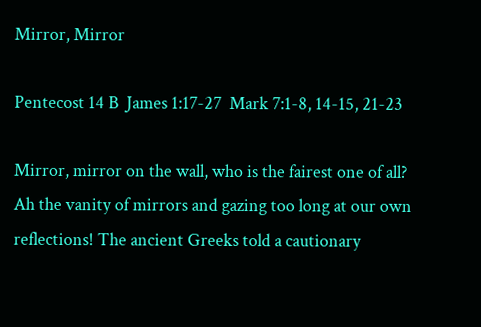Mirror, Mirror

Pentecost 14 B  James 1:17-27  Mark 7:1-8, 14-15, 21-23

Mirror, mirror on the wall, who is the fairest one of all?  Ah the vanity of mirrors and gazing too long at our own reflections! The ancient Greeks told a cautionary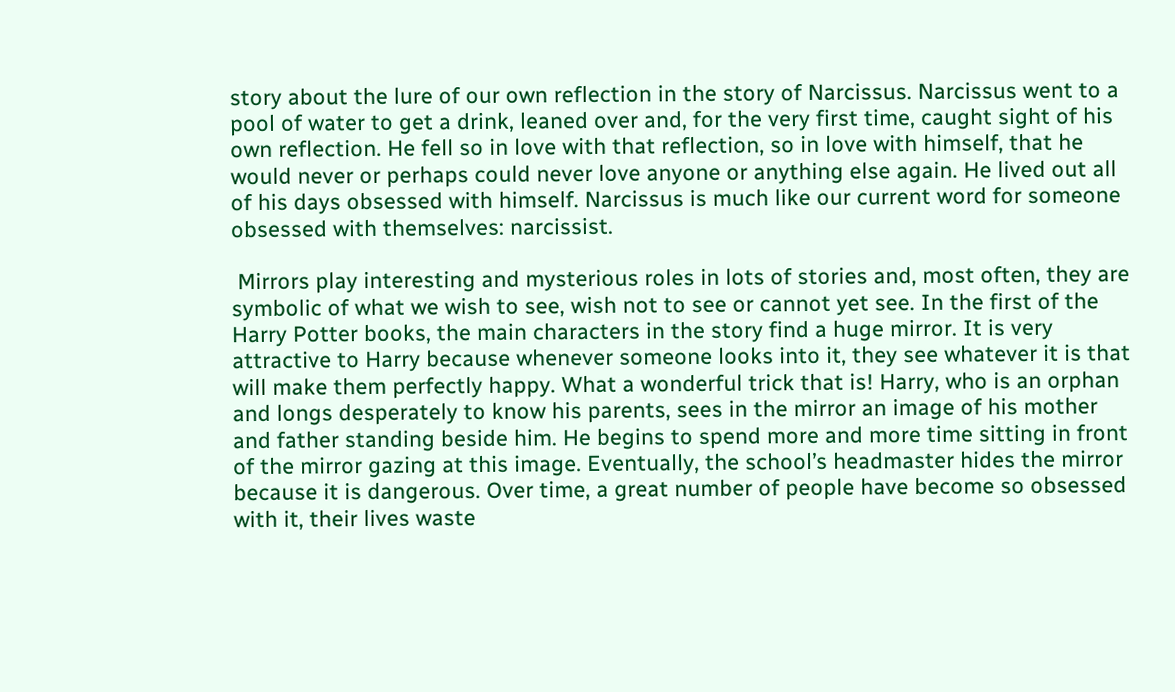story about the lure of our own reflection in the story of Narcissus. Narcissus went to a pool of water to get a drink, leaned over and, for the very first time, caught sight of his own reflection. He fell so in love with that reflection, so in love with himself, that he would never or perhaps could never love anyone or anything else again. He lived out all of his days obsessed with himself. Narcissus is much like our current word for someone obsessed with themselves: narcissist.

 Mirrors play interesting and mysterious roles in lots of stories and, most often, they are symbolic of what we wish to see, wish not to see or cannot yet see. In the first of the Harry Potter books, the main characters in the story find a huge mirror. It is very attractive to Harry because whenever someone looks into it, they see whatever it is that will make them perfectly happy. What a wonderful trick that is! Harry, who is an orphan and longs desperately to know his parents, sees in the mirror an image of his mother and father standing beside him. He begins to spend more and more time sitting in front of the mirror gazing at this image. Eventually, the school’s headmaster hides the mirror because it is dangerous. Over time, a great number of people have become so obsessed with it, their lives waste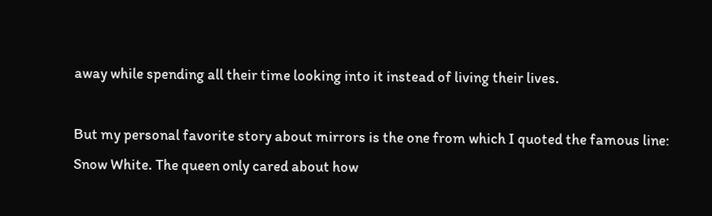away while spending all their time looking into it instead of living their lives.

But my personal favorite story about mirrors is the one from which I quoted the famous line: Snow White. The queen only cared about how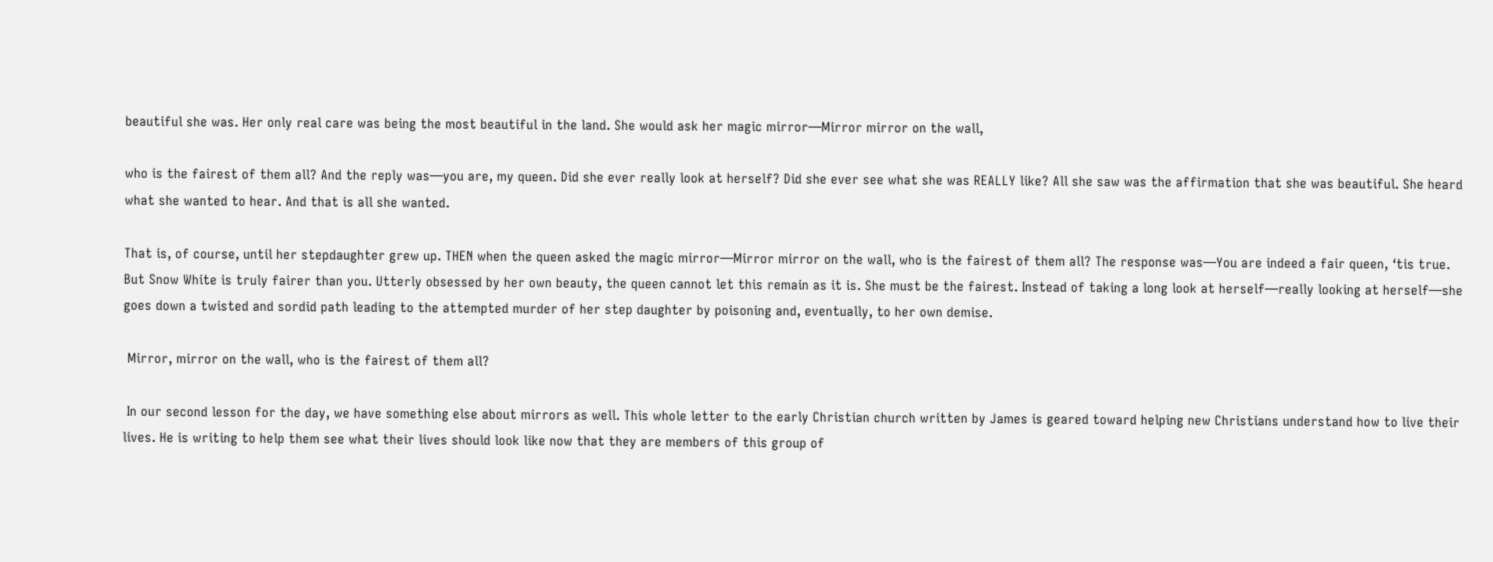beautiful she was. Her only real care was being the most beautiful in the land. She would ask her magic mirror—Mirror mirror on the wall,

who is the fairest of them all? And the reply was—you are, my queen. Did she ever really look at herself? Did she ever see what she was REALLY like? All she saw was the affirmation that she was beautiful. She heard what she wanted to hear. And that is all she wanted.

That is, of course, until her stepdaughter grew up. THEN when the queen asked the magic mirror—Mirror mirror on the wall, who is the fairest of them all? The response was—You are indeed a fair queen, ‘tis true. But Snow White is truly fairer than you. Utterly obsessed by her own beauty, the queen cannot let this remain as it is. She must be the fairest. Instead of taking a long look at herself—really looking at herself—she goes down a twisted and sordid path leading to the attempted murder of her step daughter by poisoning and, eventually, to her own demise.

 Mirror, mirror on the wall, who is the fairest of them all?

 In our second lesson for the day, we have something else about mirrors as well. This whole letter to the early Christian church written by James is geared toward helping new Christians understand how to live their lives. He is writing to help them see what their lives should look like now that they are members of this group of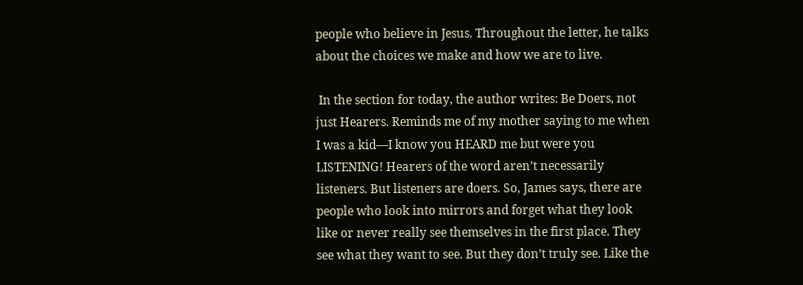people who believe in Jesus. Throughout the letter, he talks about the choices we make and how we are to live.

 In the section for today, the author writes: Be Doers, not just Hearers. Reminds me of my mother saying to me when I was a kid—I know you HEARD me but were you LISTENING! Hearers of the word aren’t necessarily listeners. But listeners are doers. So, James says, there are people who look into mirrors and forget what they look like or never really see themselves in the first place. They see what they want to see. But they don’t truly see. Like the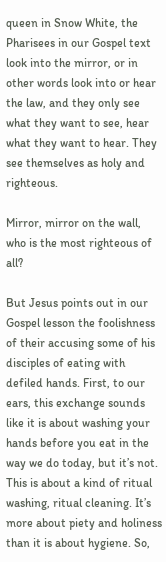queen in Snow White, the Pharisees in our Gospel text look into the mirror, or in other words look into or hear the law, and they only see what they want to see, hear what they want to hear. They see themselves as holy and righteous.

Mirror, mirror on the wall, who is the most righteous of all?

But Jesus points out in our Gospel lesson the foolishness of their accusing some of his disciples of eating with defiled hands. First, to our ears, this exchange sounds like it is about washing your hands before you eat in the way we do today, but it’s not. This is about a kind of ritual washing, ritual cleaning. It’s more about piety and holiness than it is about hygiene. So,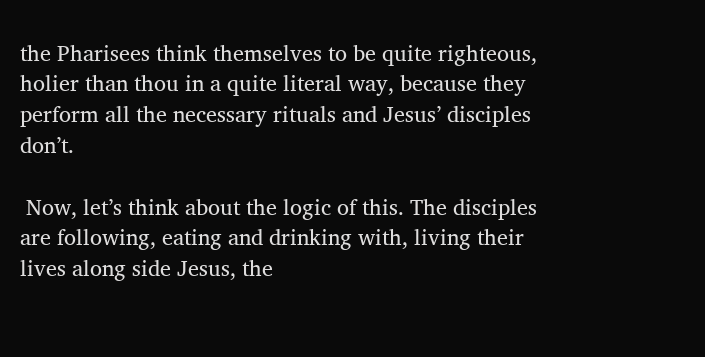the Pharisees think themselves to be quite righteous, holier than thou in a quite literal way, because they perform all the necessary rituals and Jesus’ disciples don’t.

 Now, let’s think about the logic of this. The disciples are following, eating and drinking with, living their lives along side Jesus, the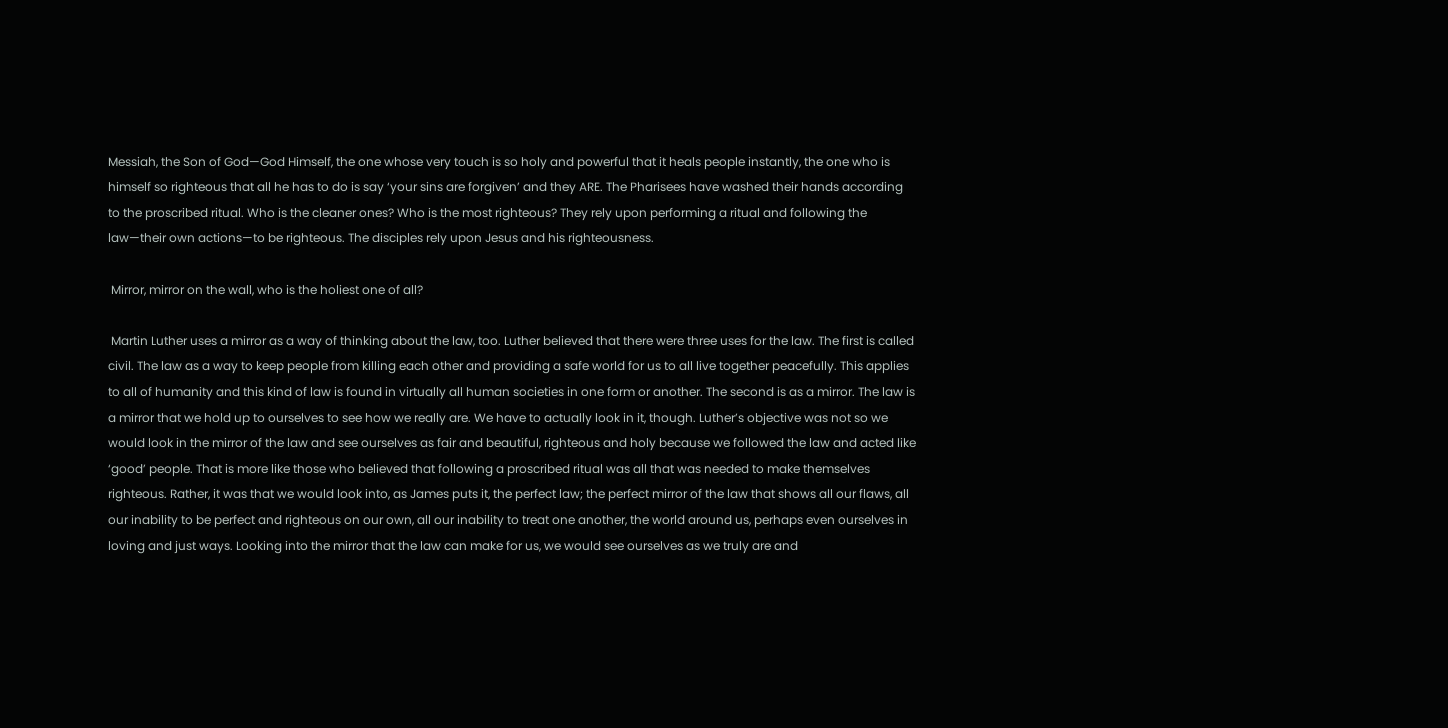Messiah, the Son of God—God Himself, the one whose very touch is so holy and powerful that it heals people instantly, the one who is himself so righteous that all he has to do is say ‘your sins are forgiven’ and they ARE. The Pharisees have washed their hands according to the proscribed ritual. Who is the cleaner ones? Who is the most righteous? They rely upon performing a ritual and following the law—their own actions—to be righteous. The disciples rely upon Jesus and his righteousness.

 Mirror, mirror on the wall, who is the holiest one of all?

 Martin Luther uses a mirror as a way of thinking about the law, too. Luther believed that there were three uses for the law. The first is called civil. The law as a way to keep people from killing each other and providing a safe world for us to all live together peacefully. This applies to all of humanity and this kind of law is found in virtually all human societies in one form or another. The second is as a mirror. The law is a mirror that we hold up to ourselves to see how we really are. We have to actually look in it, though. Luther’s objective was not so we would look in the mirror of the law and see ourselves as fair and beautiful, righteous and holy because we followed the law and acted like ‘good’ people. That is more like those who believed that following a proscribed ritual was all that was needed to make themselves righteous. Rather, it was that we would look into, as James puts it, the perfect law; the perfect mirror of the law that shows all our flaws, all our inability to be perfect and righteous on our own, all our inability to treat one another, the world around us, perhaps even ourselves in loving and just ways. Looking into the mirror that the law can make for us, we would see ourselves as we truly are and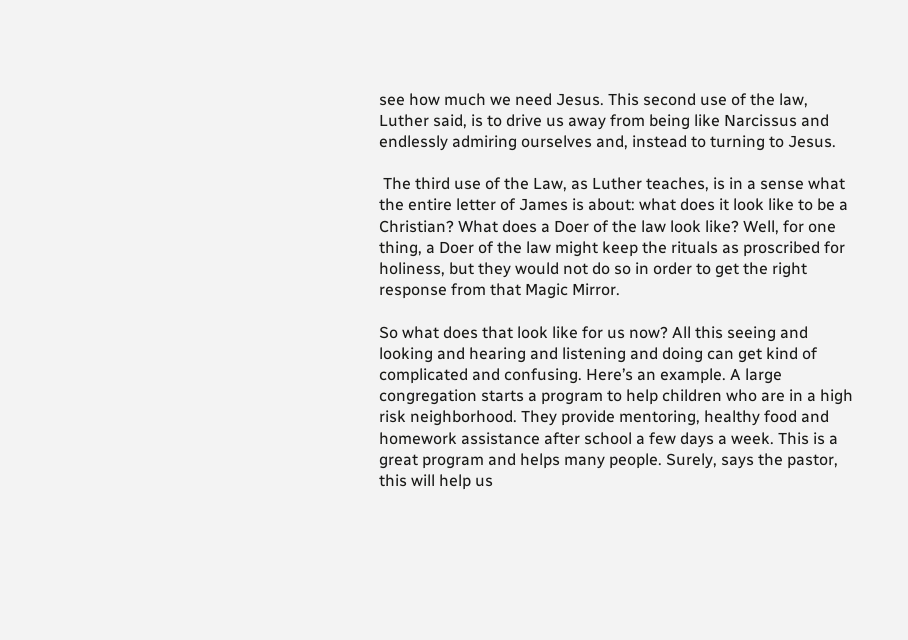see how much we need Jesus. This second use of the law, Luther said, is to drive us away from being like Narcissus and endlessly admiring ourselves and, instead to turning to Jesus.

 The third use of the Law, as Luther teaches, is in a sense what the entire letter of James is about: what does it look like to be a Christian? What does a Doer of the law look like? Well, for one thing, a Doer of the law might keep the rituals as proscribed for holiness, but they would not do so in order to get the right response from that Magic Mirror.

So what does that look like for us now? All this seeing and looking and hearing and listening and doing can get kind of complicated and confusing. Here’s an example. A large congregation starts a program to help children who are in a high risk neighborhood. They provide mentoring, healthy food and homework assistance after school a few days a week. This is a great program and helps many people. Surely, says the pastor, this will help us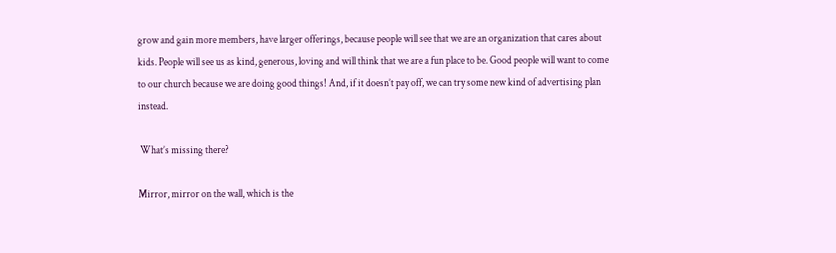grow and gain more members, have larger offerings, because people will see that we are an organization that cares about kids. People will see us as kind, generous, loving and will think that we are a fun place to be. Good people will want to come to our church because we are doing good things! And, if it doesn’t pay off, we can try some new kind of advertising plan instead.

 What’s missing there?

Mirror, mirror on the wall, which is the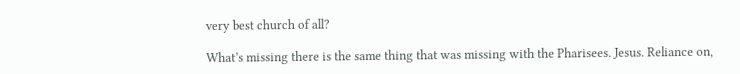very best church of all?

What’s missing there is the same thing that was missing with the Pharisees. Jesus. Reliance on,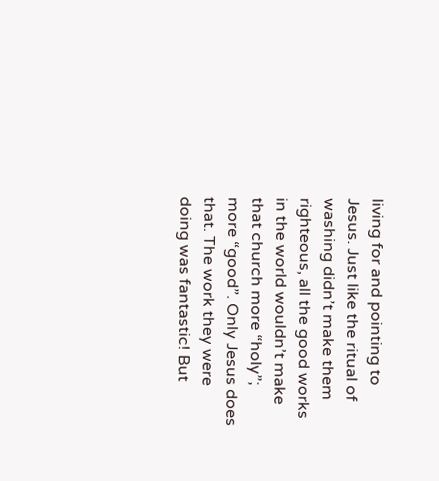living for and pointing to Jesus. Just like the ritual of washing didn’t make them righteous, all the good works in the world wouldn’t make that church more “holy”; more “good”. Only Jesus does that. The work they were doing was fantastic! But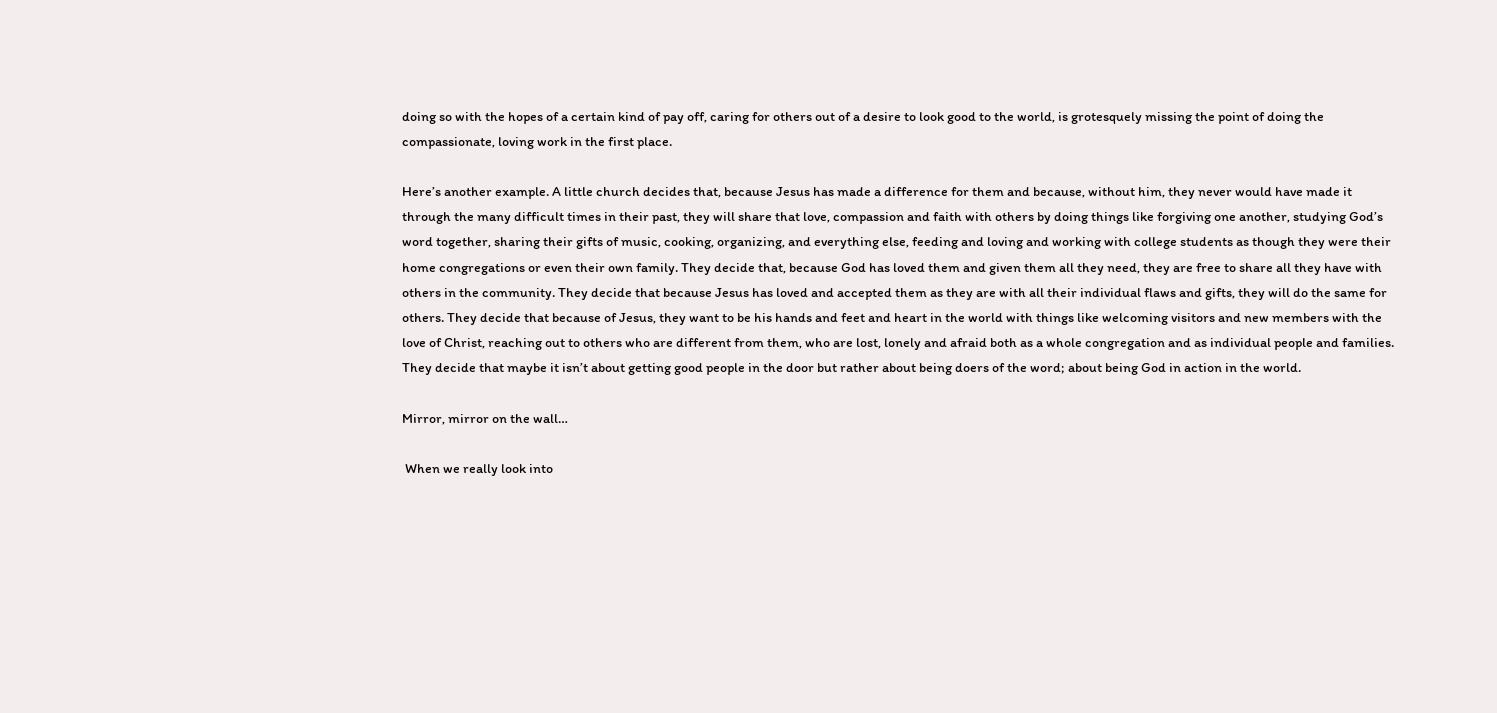doing so with the hopes of a certain kind of pay off, caring for others out of a desire to look good to the world, is grotesquely missing the point of doing the compassionate, loving work in the first place.

Here’s another example. A little church decides that, because Jesus has made a difference for them and because, without him, they never would have made it through the many difficult times in their past, they will share that love, compassion and faith with others by doing things like forgiving one another, studying God’s word together, sharing their gifts of music, cooking, organizing, and everything else, feeding and loving and working with college students as though they were their home congregations or even their own family. They decide that, because God has loved them and given them all they need, they are free to share all they have with others in the community. They decide that because Jesus has loved and accepted them as they are with all their individual flaws and gifts, they will do the same for others. They decide that because of Jesus, they want to be his hands and feet and heart in the world with things like welcoming visitors and new members with the love of Christ, reaching out to others who are different from them, who are lost, lonely and afraid both as a whole congregation and as individual people and families. They decide that maybe it isn’t about getting good people in the door but rather about being doers of the word; about being God in action in the world.

Mirror, mirror on the wall…

 When we really look into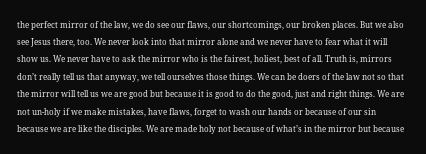the perfect mirror of the law, we do see our flaws, our shortcomings, our broken places. But we also see Jesus there, too. We never look into that mirror alone and we never have to fear what it will show us. We never have to ask the mirror who is the fairest, holiest, best of all. Truth is, mirrors don’t really tell us that anyway, we tell ourselves those things. We can be doers of the law not so that the mirror will tell us we are good but because it is good to do the good, just and right things. We are not un-holy if we make mistakes, have flaws, forget to wash our hands or because of our sin because we are like the disciples. We are made holy not because of what’s in the mirror but because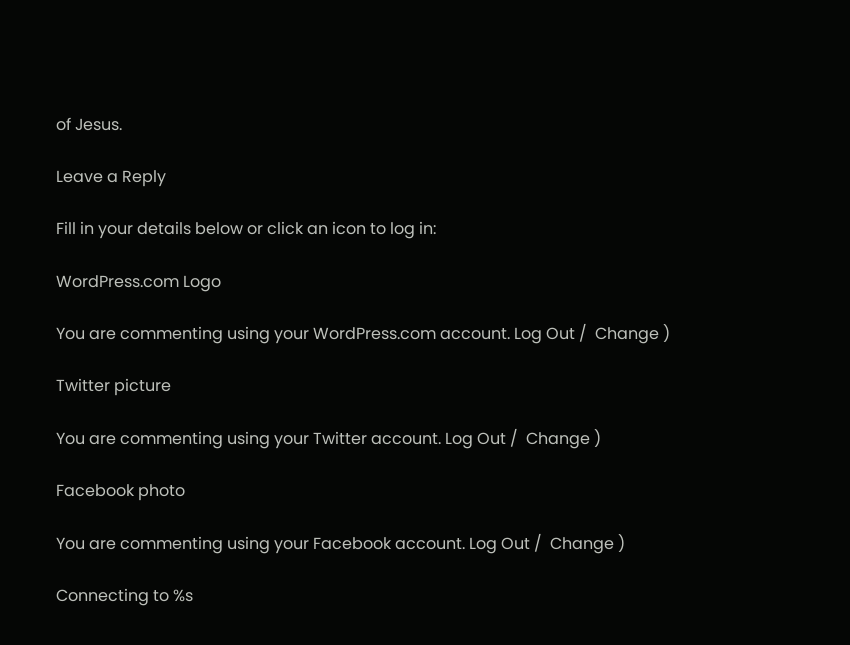of Jesus.

Leave a Reply

Fill in your details below or click an icon to log in:

WordPress.com Logo

You are commenting using your WordPress.com account. Log Out /  Change )

Twitter picture

You are commenting using your Twitter account. Log Out /  Change )

Facebook photo

You are commenting using your Facebook account. Log Out /  Change )

Connecting to %s